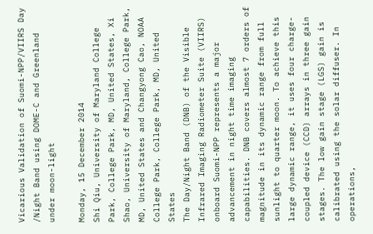Vicarious Validation of Suomi-NPP/VIIRS Day /Night Band using DOME-C and Greenland under moon-light

Monday, 15 December 2014
Shi Qiu, University of Maryland College Park, College Park, MD, United States, Xi Shao, University of Maryland, College Park, MD, United States and Changyong Cao, NOAA College Park, College Park, MD, United States
The Day/Night Band (DNB) of the Visible Infrared Imaging Radiometer Suite (VIIRS) onboard Suomi-NPP represents a major advancement in night time imaging capabilities. DNB covers almost 7 orders of magnitude in its dynamic range from full sunlight to quarter moon. To achieve this large dynamic range, it uses four charge-coupled device (CCD) arrays in three gain stages. The low gain stage (LGS) gain is calibrated using the solar diffuser. In operations,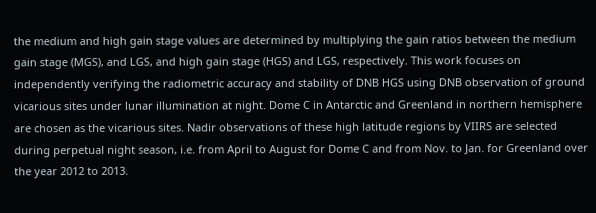the medium and high gain stage values are determined by multiplying the gain ratios between the medium gain stage (MGS), and LGS, and high gain stage (HGS) and LGS, respectively. This work focuses on independently verifying the radiometric accuracy and stability of DNB HGS using DNB observation of ground vicarious sites under lunar illumination at night. Dome C in Antarctic and Greenland in northern hemisphere are chosen as the vicarious sites. Nadir observations of these high latitude regions by VIIRS are selected during perpetual night season, i.e. from April to August for Dome C and from Nov. to Jan. for Greenland over the year 2012 to 2013.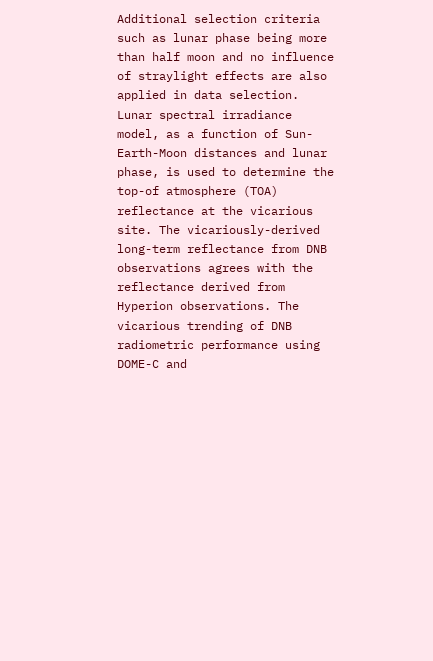Additional selection criteria such as lunar phase being more than half moon and no influence of straylight effects are also applied in data selection. Lunar spectral irradiance model, as a function of Sun-Earth-Moon distances and lunar phase, is used to determine the top-of atmosphere (TOA) reflectance at the vicarious site. The vicariously-derived long-term reflectance from DNB observations agrees with the reflectance derived from Hyperion observations. The vicarious trending of DNB radiometric performance using DOME-C and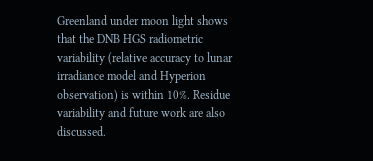Greenland under moon light shows that the DNB HGS radiometric variability (relative accuracy to lunar irradiance model and Hyperion observation) is within 10%. Residue variability and future work are also discussed.